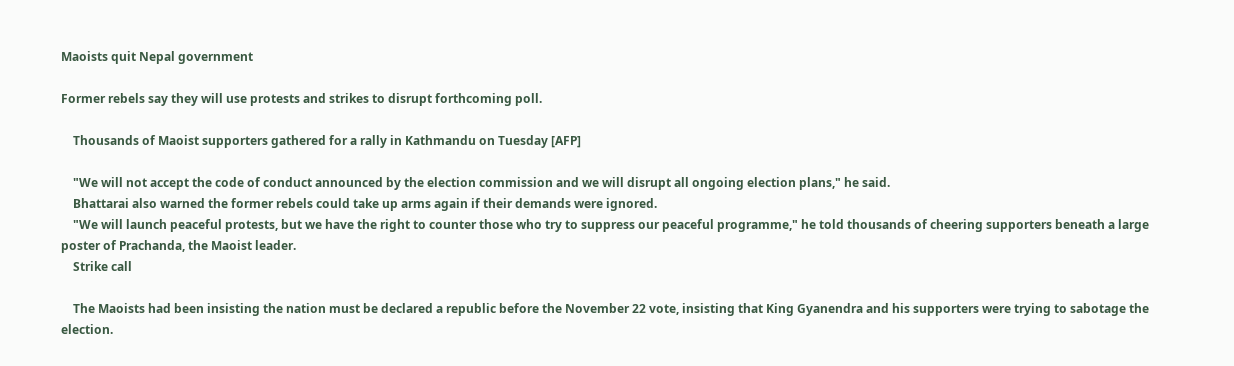Maoists quit Nepal government

Former rebels say they will use protests and strikes to disrupt forthcoming poll.

    Thousands of Maoist supporters gathered for a rally in Kathmandu on Tuesday [AFP]

    "We will not accept the code of conduct announced by the election commission and we will disrupt all ongoing election plans," he said.
    Bhattarai also warned the former rebels could take up arms again if their demands were ignored.
    "We will launch peaceful protests, but we have the right to counter those who try to suppress our peaceful programme," he told thousands of cheering supporters beneath a large poster of Prachanda, the Maoist leader.
    Strike call

    The Maoists had been insisting the nation must be declared a republic before the November 22 vote, insisting that King Gyanendra and his supporters were trying to sabotage the election.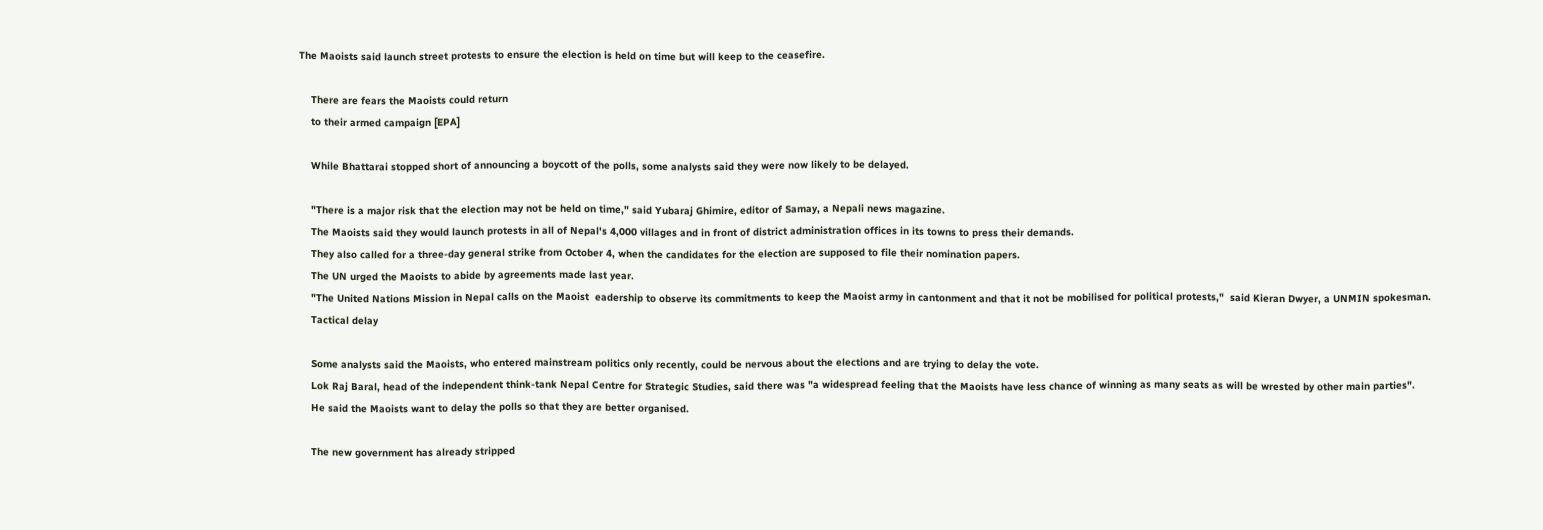The Maoists said launch street protests to ensure the election is held on time but will keep to the ceasefire.

    There are fears the Maoists could return
    to their armed campaign [EPA]

    While Bhattarai stopped short of announcing a boycott of the polls, some analysts said they were now likely to be delayed.

    "There is a major risk that the election may not be held on time," said Yubaraj Ghimire, editor of Samay, a Nepali news magazine.
    The Maoists said they would launch protests in all of Nepal's 4,000 villages and in front of district administration offices in its towns to press their demands.
    They also called for a three-day general strike from October 4, when the candidates for the election are supposed to file their nomination papers.
    The UN urged the Maoists to abide by agreements made last year.
    "The United Nations Mission in Nepal calls on the Maoist  eadership to observe its commitments to keep the Maoist army in cantonment and that it not be mobilised for political protests,"  said Kieran Dwyer, a UNMIN spokesman.
    Tactical delay

    Some analysts said the Maoists, who entered mainstream politics only recently, could be nervous about the elections and are trying to delay the vote.
    Lok Raj Baral, head of the independent think-tank Nepal Centre for Strategic Studies, said there was "a widespread feeling that the Maoists have less chance of winning as many seats as will be wrested by other main parties".
    He said the Maoists want to delay the polls so that they are better organised.

    The new government has already stripped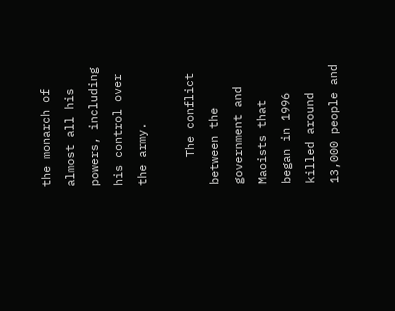the monarch of almost all his powers, including his control over the army.

    The conflict between the government and Maoists that began in 1996 killed around 13,000 people and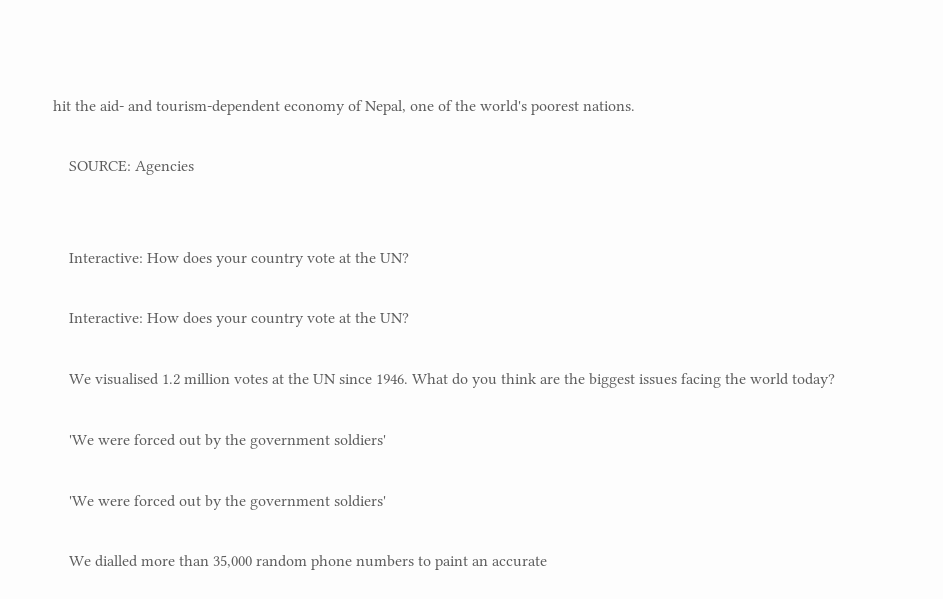hit the aid- and tourism-dependent economy of Nepal, one of the world's poorest nations.

    SOURCE: Agencies


    Interactive: How does your country vote at the UN?

    Interactive: How does your country vote at the UN?

    We visualised 1.2 million votes at the UN since 1946. What do you think are the biggest issues facing the world today?

    'We were forced out by the government soldiers'

    'We were forced out by the government soldiers'

    We dialled more than 35,000 random phone numbers to paint an accurate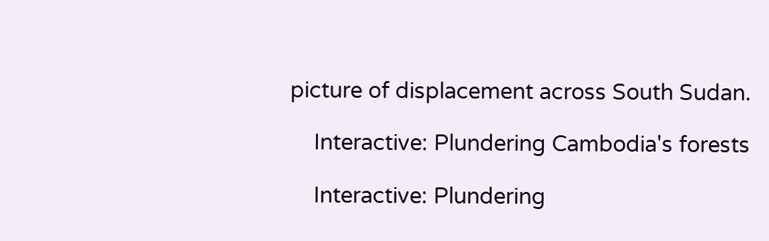picture of displacement across South Sudan.

    Interactive: Plundering Cambodia's forests

    Interactive: Plundering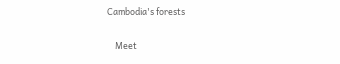Cambodia's forests

    Meet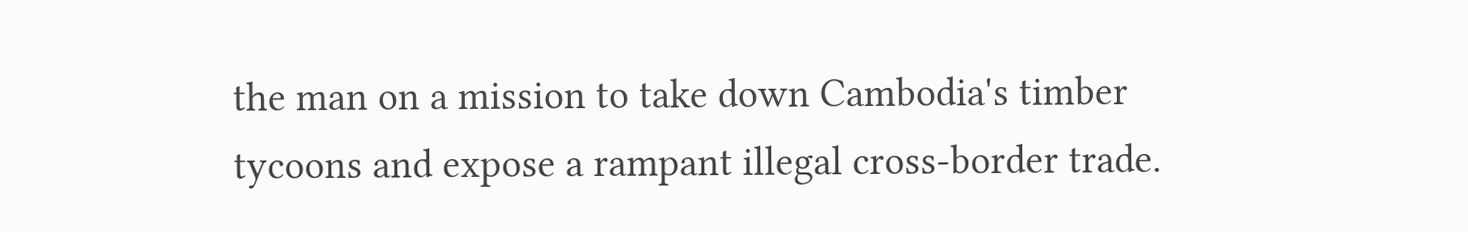the man on a mission to take down Cambodia's timber tycoons and expose a rampant illegal cross-border trade.